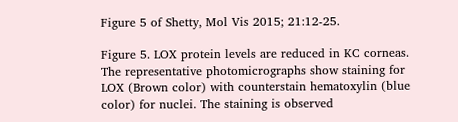Figure 5 of Shetty, Mol Vis 2015; 21:12-25.

Figure 5. LOX protein levels are reduced in KC corneas. The representative photomicrographs show staining for LOX (Brown color) with counterstain hematoxylin (blue color) for nuclei. The staining is observed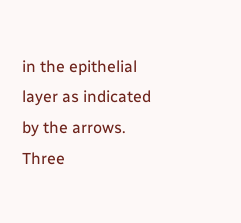in the epithelial layer as indicated by the arrows. Three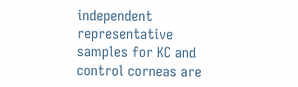independent representative samples for KC and control corneas are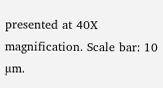presented at 40X magnification. Scale bar: 10 µm.